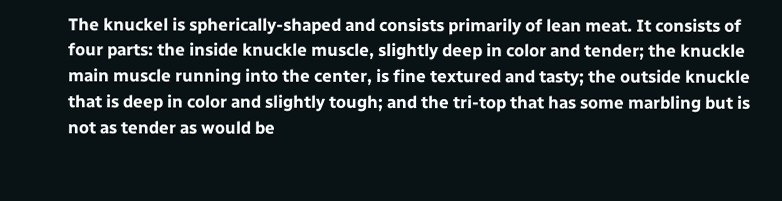The knuckel is spherically-shaped and consists primarily of lean meat. It consists of four parts: the inside knuckle muscle, slightly deep in color and tender; the knuckle main muscle running into the center, is fine textured and tasty; the outside knuckle that is deep in color and slightly tough; and the tri-top that has some marbling but is not as tender as would be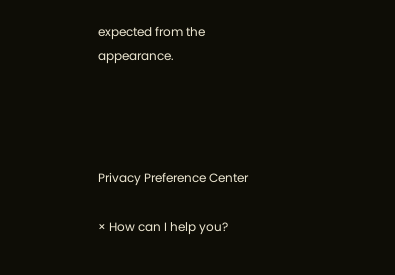expected from the appearance.




Privacy Preference Center

× How can I help you?